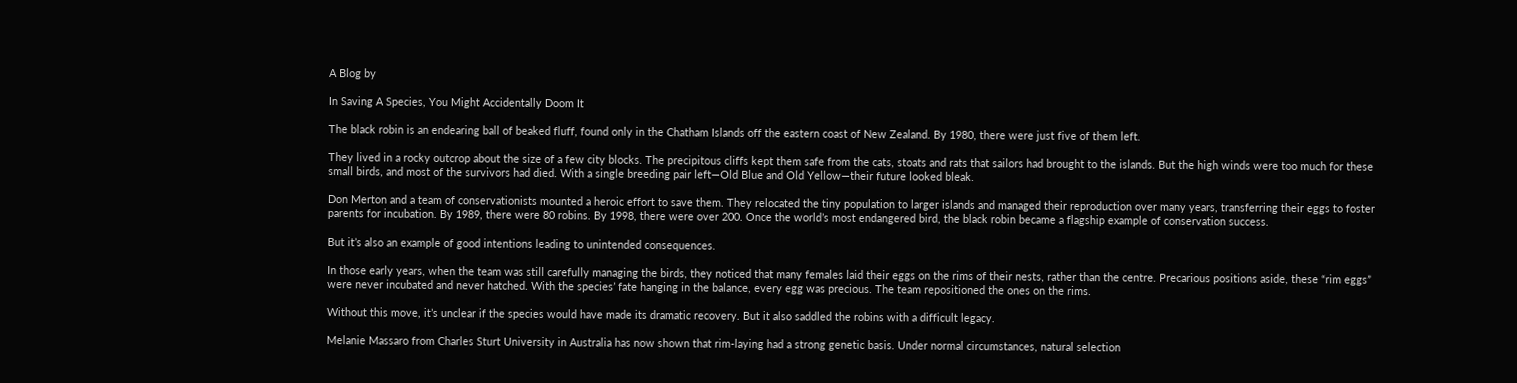A Blog by

In Saving A Species, You Might Accidentally Doom It

The black robin is an endearing ball of beaked fluff, found only in the Chatham Islands off the eastern coast of New Zealand. By 1980, there were just five of them left.

They lived in a rocky outcrop about the size of a few city blocks. The precipitous cliffs kept them safe from the cats, stoats and rats that sailors had brought to the islands. But the high winds were too much for these small birds, and most of the survivors had died. With a single breeding pair left—Old Blue and Old Yellow—their future looked bleak.

Don Merton and a team of conservationists mounted a heroic effort to save them. They relocated the tiny population to larger islands and managed their reproduction over many years, transferring their eggs to foster parents for incubation. By 1989, there were 80 robins. By 1998, there were over 200. Once the world’s most endangered bird, the black robin became a flagship example of conservation success.

But it’s also an example of good intentions leading to unintended consequences.

In those early years, when the team was still carefully managing the birds, they noticed that many females laid their eggs on the rims of their nests, rather than the centre. Precarious positions aside, these “rim eggs” were never incubated and never hatched. With the species’ fate hanging in the balance, every egg was precious. The team repositioned the ones on the rims.

Without this move, it’s unclear if the species would have made its dramatic recovery. But it also saddled the robins with a difficult legacy.

Melanie Massaro from Charles Sturt University in Australia has now shown that rim-laying had a strong genetic basis. Under normal circumstances, natural selection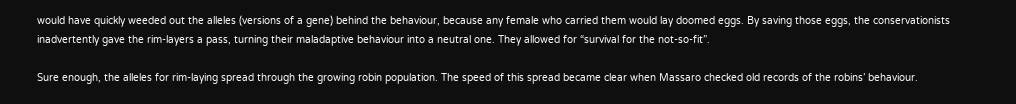would have quickly weeded out the alleles (versions of a gene) behind the behaviour, because any female who carried them would lay doomed eggs. By saving those eggs, the conservationists inadvertently gave the rim-layers a pass, turning their maladaptive behaviour into a neutral one. They allowed for “survival for the not-so-fit”.

Sure enough, the alleles for rim-laying spread through the growing robin population. The speed of this spread became clear when Massaro checked old records of the robins’ behaviour.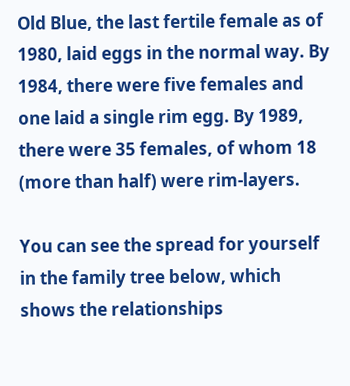Old Blue, the last fertile female as of 1980, laid eggs in the normal way. By 1984, there were five females and one laid a single rim egg. By 1989, there were 35 females, of whom 18 (more than half) were rim-layers.

You can see the spread for yourself in the family tree below, which shows the relationships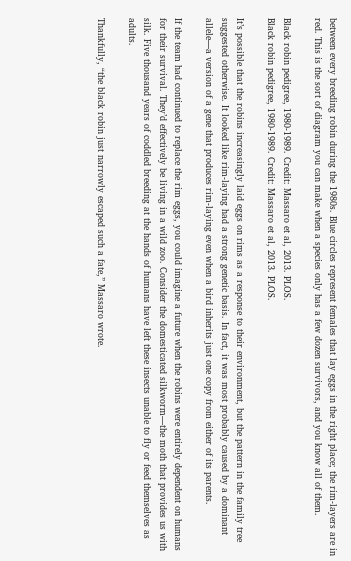between every breeding robin during the 1980s. Blue circles represent females that lay eggs in the right place; the rim-layers are in red. This is the sort of diagram you can make when a species only has a few dozen survivors, and you know all of them.

Black robin pedigree, 1980-1989. Credit: Massaro et al, 2013. PLOS.
Black robin pedigree, 1980-1989. Credit: Massaro et al, 2013. PLOS.

It’s possible that the robins increasingly laid eggs on rims as a response to their environment, but the pattern in the family tree suggested otherwise. It looked like rim-laying had a strong genetic basis. In fact, it was most probably caused by a dominant allele—a version of a gene that produces rim-laying even when a bird inherits just one copy from either of its parents.

If the team had continued to replace the rim eggs, you could imagine a future when the robins were entirely dependent on humans for their survival. They’d effectively be living in a wild zoo. Consider the domesticated silkworm—the moth that provides us with silk. Five thousand years of coddled breeding at the hands of humans have left these insects unable to fly or feed themselves as adults.

Thankfully, “the black robin just narrowly escaped such a fate,” Massaro wrote.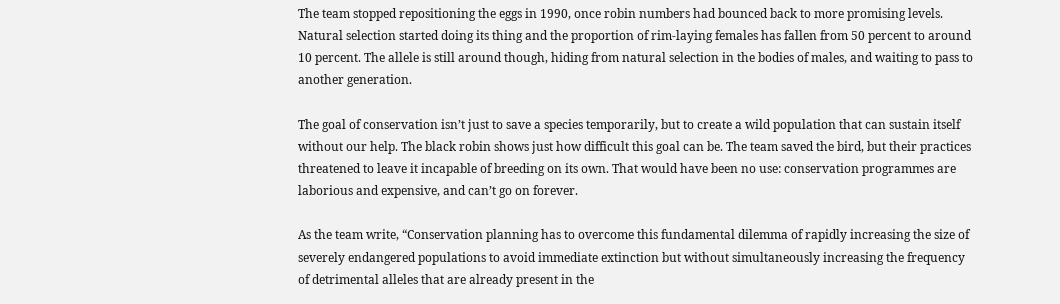The team stopped repositioning the eggs in 1990, once robin numbers had bounced back to more promising levels. Natural selection started doing its thing and the proportion of rim-laying females has fallen from 50 percent to around 10 percent. The allele is still around though, hiding from natural selection in the bodies of males, and waiting to pass to another generation.

The goal of conservation isn’t just to save a species temporarily, but to create a wild population that can sustain itself without our help. The black robin shows just how difficult this goal can be. The team saved the bird, but their practices threatened to leave it incapable of breeding on its own. That would have been no use: conservation programmes are laborious and expensive, and can’t go on forever.

As the team write, “Conservation planning has to overcome this fundamental dilemma of rapidly increasing the size of severely endangered populations to avoid immediate extinction but without simultaneously increasing the frequency of detrimental alleles that are already present in the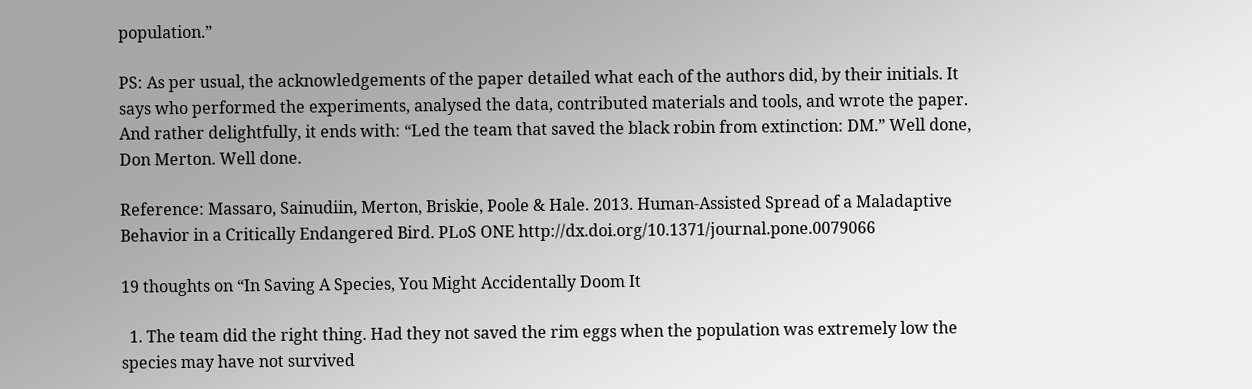population.”

PS: As per usual, the acknowledgements of the paper detailed what each of the authors did, by their initials. It says who performed the experiments, analysed the data, contributed materials and tools, and wrote the paper. And rather delightfully, it ends with: “Led the team that saved the black robin from extinction: DM.” Well done, Don Merton. Well done.

Reference: Massaro, Sainudiin, Merton, Briskie, Poole & Hale. 2013. Human-Assisted Spread of a Maladaptive Behavior in a Critically Endangered Bird. PLoS ONE http://dx.doi.org/10.1371/journal.pone.0079066

19 thoughts on “In Saving A Species, You Might Accidentally Doom It

  1. The team did the right thing. Had they not saved the rim eggs when the population was extremely low the species may have not survived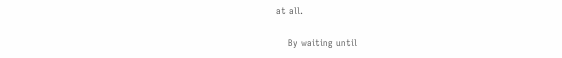at all.

    By waiting until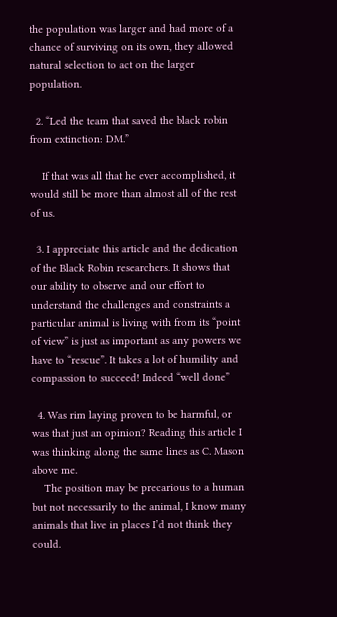the population was larger and had more of a chance of surviving on its own, they allowed natural selection to act on the larger population.

  2. “Led the team that saved the black robin from extinction: DM.”

    If that was all that he ever accomplished, it would still be more than almost all of the rest of us.

  3. I appreciate this article and the dedication of the Black Robin researchers. It shows that our ability to observe and our effort to understand the challenges and constraints a particular animal is living with from its “point of view” is just as important as any powers we have to “rescue”. It takes a lot of humility and compassion to succeed! Indeed “well done”

  4. Was rim laying proven to be harmful, or was that just an opinion? Reading this article I was thinking along the same lines as C. Mason above me.
    The position may be precarious to a human but not necessarily to the animal, I know many animals that live in places I’d not think they could.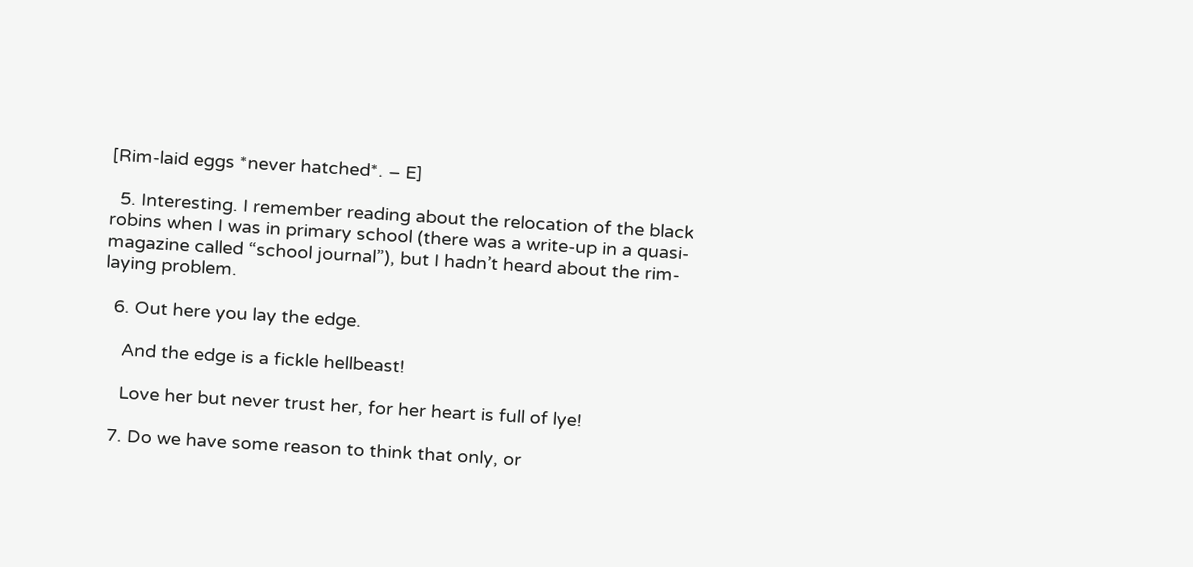[Rim-laid eggs *never hatched*. – E]

  5. Interesting. I remember reading about the relocation of the black robins when I was in primary school (there was a write-up in a quasi-magazine called “school journal”), but I hadn’t heard about the rim-laying problem.

  6. Out here you lay the edge.

    And the edge is a fickle hellbeast!

    Love her but never trust her, for her heart is full of lye!

  7. Do we have some reason to think that only, or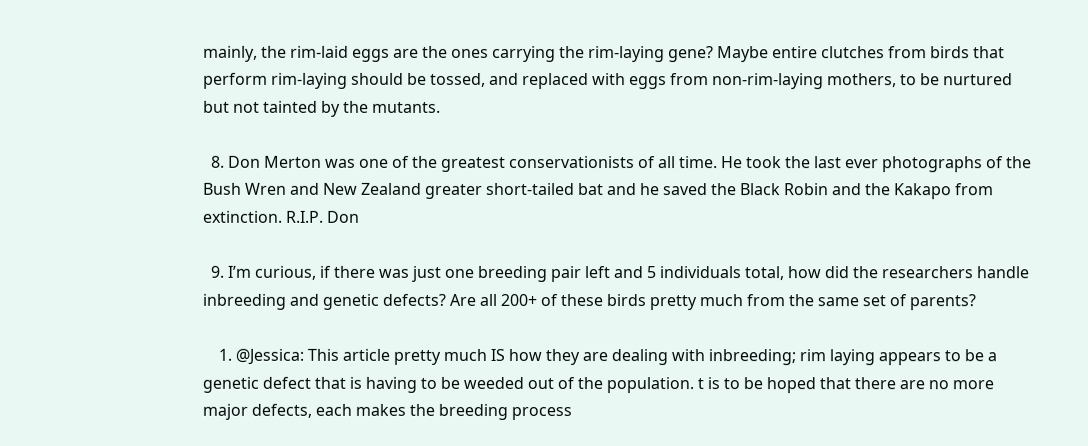mainly, the rim-laid eggs are the ones carrying the rim-laying gene? Maybe entire clutches from birds that perform rim-laying should be tossed, and replaced with eggs from non-rim-laying mothers, to be nurtured but not tainted by the mutants.

  8. Don Merton was one of the greatest conservationists of all time. He took the last ever photographs of the Bush Wren and New Zealand greater short-tailed bat and he saved the Black Robin and the Kakapo from extinction. R.I.P. Don

  9. I’m curious, if there was just one breeding pair left and 5 individuals total, how did the researchers handle inbreeding and genetic defects? Are all 200+ of these birds pretty much from the same set of parents?

    1. @Jessica: This article pretty much IS how they are dealing with inbreeding; rim laying appears to be a genetic defect that is having to be weeded out of the population. t is to be hoped that there are no more major defects, each makes the breeding process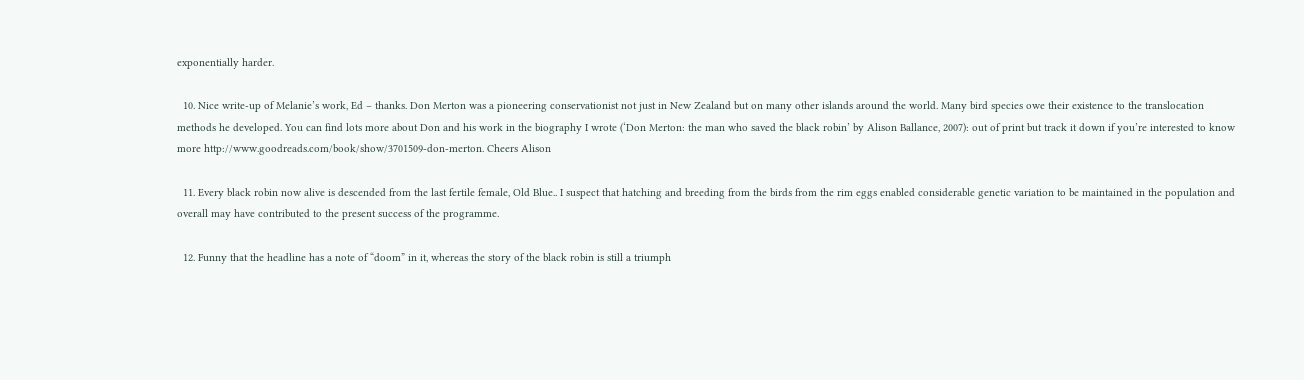exponentially harder.

  10. Nice write-up of Melanie’s work, Ed – thanks. Don Merton was a pioneering conservationist not just in New Zealand but on many other islands around the world. Many bird species owe their existence to the translocation methods he developed. You can find lots more about Don and his work in the biography I wrote (‘Don Merton: the man who saved the black robin’ by Alison Ballance, 2007): out of print but track it down if you’re interested to know more http://www.goodreads.com/book/show/3701509-don-merton. Cheers Alison

  11. Every black robin now alive is descended from the last fertile female, Old Blue.. I suspect that hatching and breeding from the birds from the rim eggs enabled considerable genetic variation to be maintained in the population and overall may have contributed to the present success of the programme.

  12. Funny that the headline has a note of “doom” in it, whereas the story of the black robin is still a triumph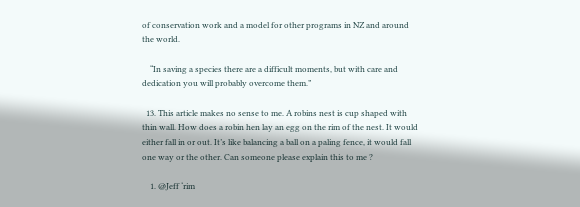of conservation work and a model for other programs in NZ and around the world.

    “In saving a species there are a difficult moments, but with care and dedication you will probably overcome them.”

  13. This article makes no sense to me. A robins nest is cup shaped with thin wall. How does a robin hen lay an egg on the rim of the nest. It would either fall in or out. It’s like balancing a ball on a paling fence, it would fall one way or the other. Can someone please explain this to me ?

    1. @Jeff ‘rim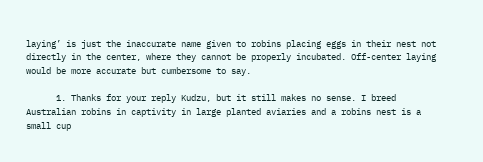laying’ is just the inaccurate name given to robins placing eggs in their nest not directly in the center, where they cannot be properly incubated. Off-center laying would be more accurate but cumbersome to say.

      1. Thanks for your reply Kudzu, but it still makes no sense. I breed Australian robins in captivity in large planted aviaries and a robins nest is a small cup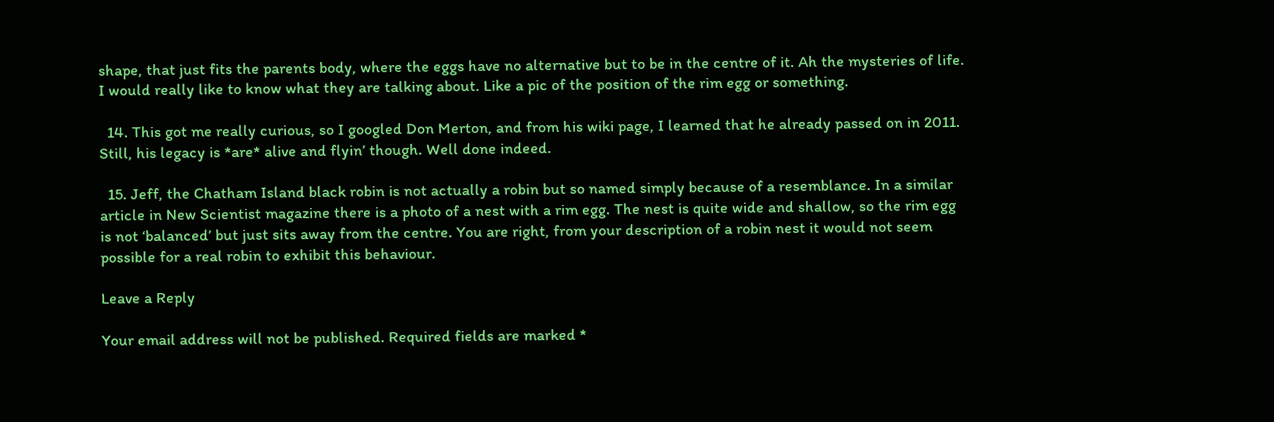shape, that just fits the parents body, where the eggs have no alternative but to be in the centre of it. Ah the mysteries of life. I would really like to know what they are talking about. Like a pic of the position of the rim egg or something.

  14. This got me really curious, so I googled Don Merton, and from his wiki page, I learned that he already passed on in 2011. Still, his legacy is *are* alive and flyin’ though. Well done indeed.

  15. Jeff, the Chatham Island black robin is not actually a robin but so named simply because of a resemblance. In a similar article in New Scientist magazine there is a photo of a nest with a rim egg. The nest is quite wide and shallow, so the rim egg is not ‘balanced’ but just sits away from the centre. You are right, from your description of a robin nest it would not seem possible for a real robin to exhibit this behaviour.

Leave a Reply

Your email address will not be published. Required fields are marked *